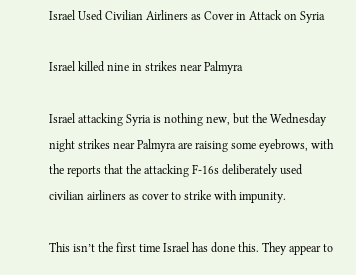Israel Used Civilian Airliners as Cover in Attack on Syria

Israel killed nine in strikes near Palmyra

Israel attacking Syria is nothing new, but the Wednesday night strikes near Palmyra are raising some eyebrows, with the reports that the attacking F-16s deliberately used civilian airliners as cover to strike with impunity.

This isn’t the first time Israel has done this. They appear to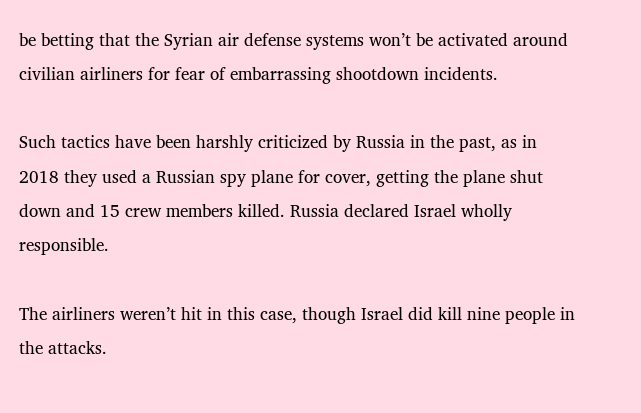be betting that the Syrian air defense systems won’t be activated around civilian airliners for fear of embarrassing shootdown incidents.

Such tactics have been harshly criticized by Russia in the past, as in 2018 they used a Russian spy plane for cover, getting the plane shut down and 15 crew members killed. Russia declared Israel wholly responsible.

The airliners weren’t hit in this case, though Israel did kill nine people in the attacks.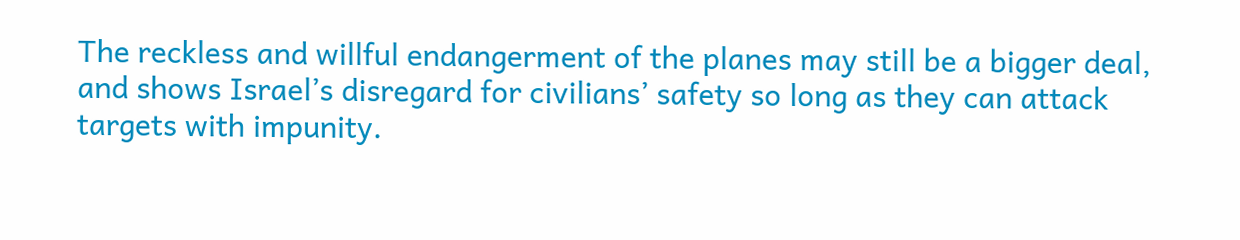The reckless and willful endangerment of the planes may still be a bigger deal, and shows Israel’s disregard for civilians’ safety so long as they can attack targets with impunity.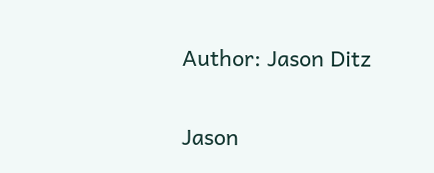Author: Jason Ditz

Jason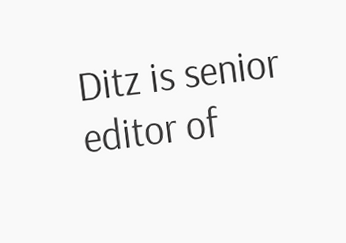Ditz is senior editor of